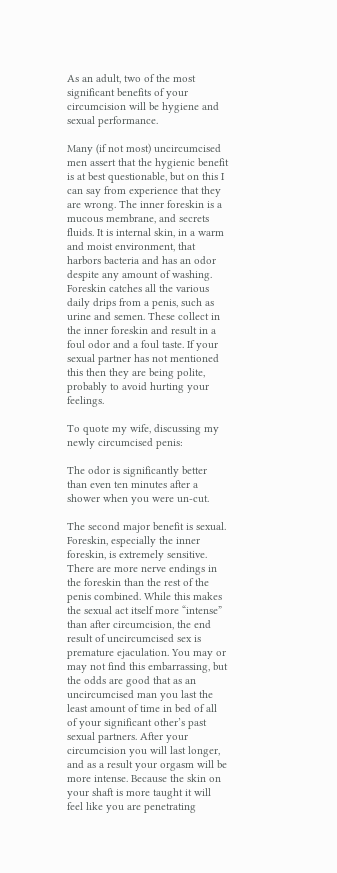As an adult, two of the most significant benefits of your circumcision will be hygiene and sexual performance.

Many (if not most) uncircumcised men assert that the hygienic benefit is at best questionable, but on this I can say from experience that they are wrong. The inner foreskin is a mucous membrane, and secrets fluids. It is internal skin, in a warm and moist environment, that harbors bacteria and has an odor despite any amount of washing. Foreskin catches all the various daily drips from a penis, such as urine and semen. These collect in the inner foreskin and result in a foul odor and a foul taste. If your sexual partner has not mentioned this then they are being polite, probably to avoid hurting your feelings.

To quote my wife, discussing my newly circumcised penis:

The odor is significantly better than even ten minutes after a shower when you were un-cut.

The second major benefit is sexual. Foreskin, especially the inner foreskin, is extremely sensitive. There are more nerve endings in the foreskin than the rest of the penis combined. While this makes the sexual act itself more “intense” than after circumcision, the end result of uncircumcised sex is premature ejaculation. You may or may not find this embarrassing, but the odds are good that as an uncircumcised man you last the least amount of time in bed of all of your significant other’s past sexual partners. After your circumcision you will last longer, and as a result your orgasm will be more intense. Because the skin on your shaft is more taught it will feel like you are penetrating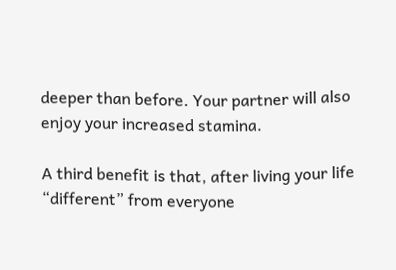deeper than before. Your partner will also enjoy your increased stamina.

A third benefit is that, after living your life “different” from everyone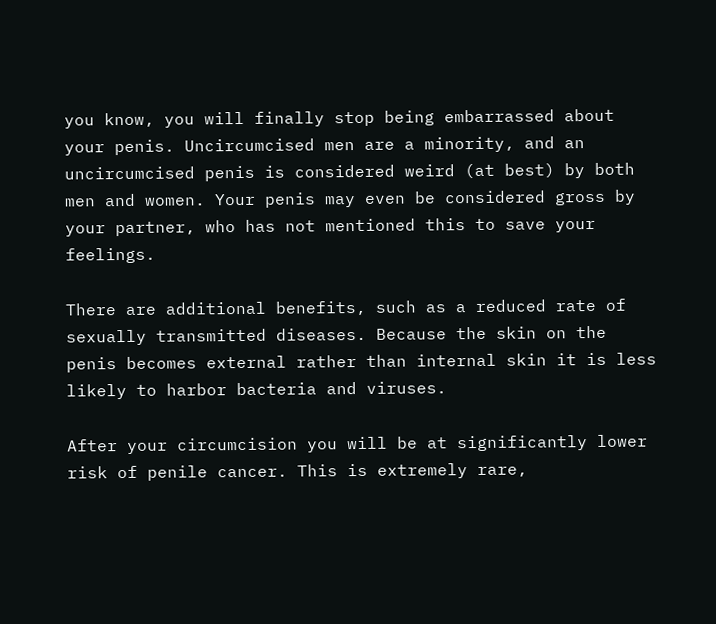you know, you will finally stop being embarrassed about your penis. Uncircumcised men are a minority, and an uncircumcised penis is considered weird (at best) by both men and women. Your penis may even be considered gross by your partner, who has not mentioned this to save your feelings.

There are additional benefits, such as a reduced rate of sexually transmitted diseases. Because the skin on the penis becomes external rather than internal skin it is less likely to harbor bacteria and viruses.

After your circumcision you will be at significantly lower risk of penile cancer. This is extremely rare,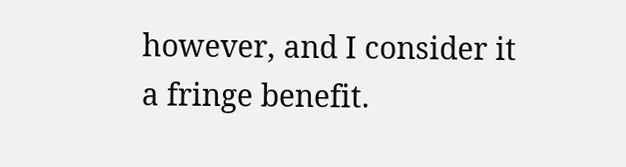however, and I consider it a fringe benefit.